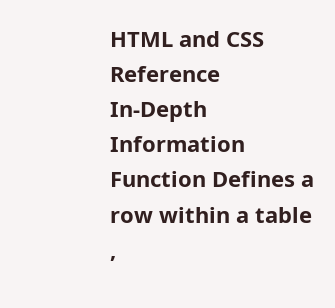HTML and CSS Reference
In-Depth Information
Function Defines a row within a table
,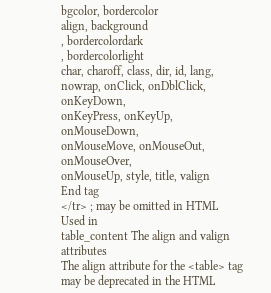bgcolor, bordercolor
align, background
, bordercolordark
, bordercolorlight
char, charoff, class, dir, id, lang,
nowrap, onClick, onDblClick, onKeyDown,
onKeyPress, onKeyUp, onMouseDown,
onMouseMove, onMouseOut, onMouseOver,
onMouseUp, style, title, valign
End tag
</tr> ; may be omitted in HTML
Used in
table_content The align and valign attributes
The align attribute for the <table> tag may be deprecated in the HTML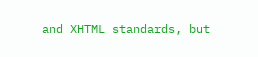and XHTML standards, but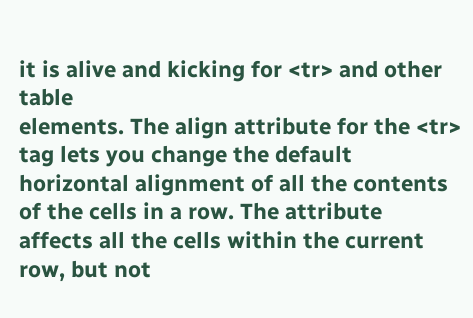it is alive and kicking for <tr> and other table
elements. The align attribute for the <tr> tag lets you change the default
horizontal alignment of all the contents of the cells in a row. The attribute
affects all the cells within the current row, but not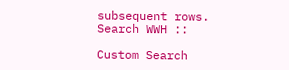subsequent rows.
Search WWH ::

Custom Search